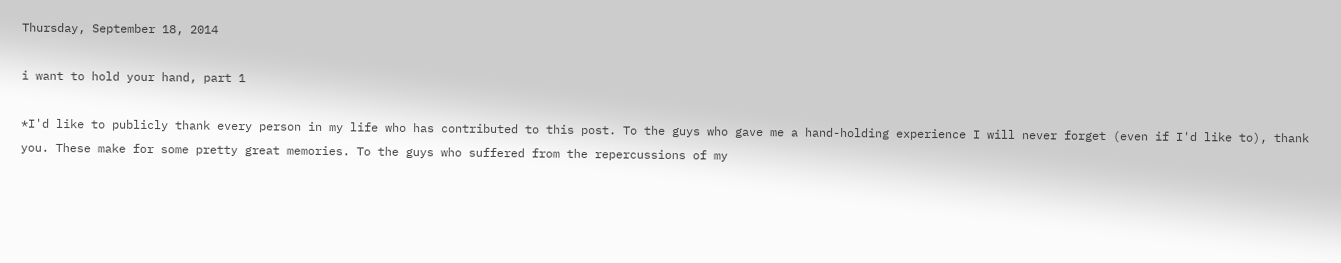Thursday, September 18, 2014

i want to hold your hand, part 1

*I'd like to publicly thank every person in my life who has contributed to this post. To the guys who gave me a hand-holding experience I will never forget (even if I'd like to), thank you. These make for some pretty great memories. To the guys who suffered from the repercussions of my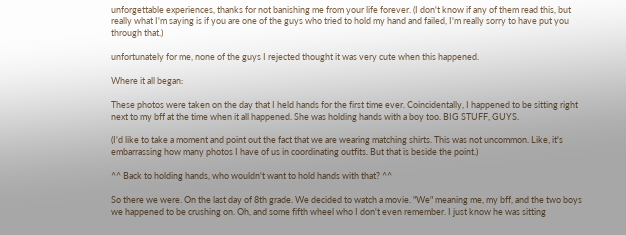unforgettable experiences, thanks for not banishing me from your life forever. (I don't know if any of them read this, but really what I'm saying is if you are one of the guys who tried to hold my hand and failed, I'm really sorry to have put you through that.)

unfortunately for me, none of the guys I rejected thought it was very cute when this happened.

Where it all began:

These photos were taken on the day that I held hands for the first time ever. Coincidentally, I happened to be sitting right next to my bff at the time when it all happened. She was holding hands with a boy too. BIG STUFF, GUYS.

(I'd like to take a moment and point out the fact that we are wearing matching shirts. This was not uncommon. Like, it's embarrassing how many photos I have of us in coordinating outfits. But that is beside the point.)

^^ Back to holding hands, who wouldn't want to hold hands with that? ^^

So there we were. On the last day of 8th grade. We decided to watch a movie. "We" meaning me, my bff, and the two boys we happened to be crushing on. Oh, and some fifth wheel who I don't even remember. I just know he was sitting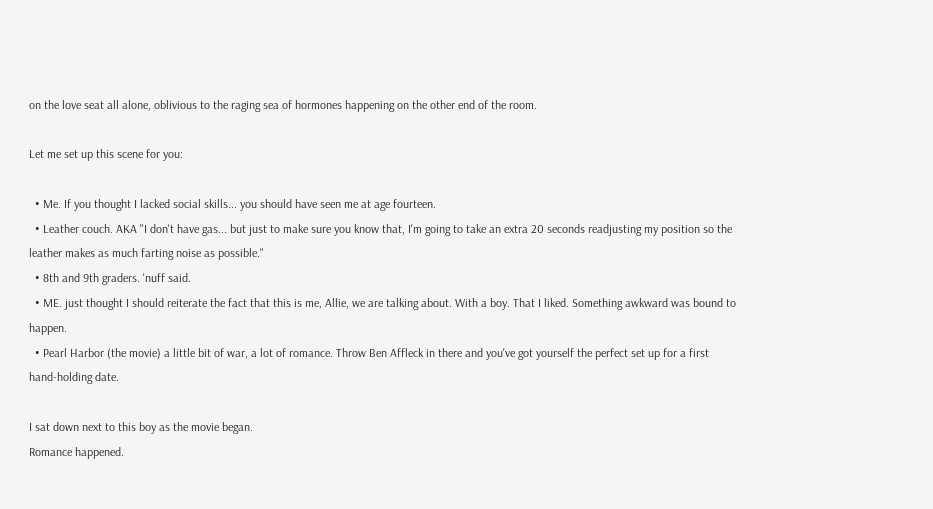on the love seat all alone, oblivious to the raging sea of hormones happening on the other end of the room.

Let me set up this scene for you:

  • Me. If you thought I lacked social skills... you should have seen me at age fourteen.
  • Leather couch. AKA "I don't have gas... but just to make sure you know that, I'm going to take an extra 20 seconds readjusting my position so the leather makes as much farting noise as possible."
  • 8th and 9th graders. 'nuff said.
  • ME. just thought I should reiterate the fact that this is me, Allie, we are talking about. With a boy. That I liked. Something awkward was bound to happen.
  • Pearl Harbor (the movie) a little bit of war, a lot of romance. Throw Ben Affleck in there and you've got yourself the perfect set up for a first hand-holding date.

I sat down next to this boy as the movie began.
Romance happened.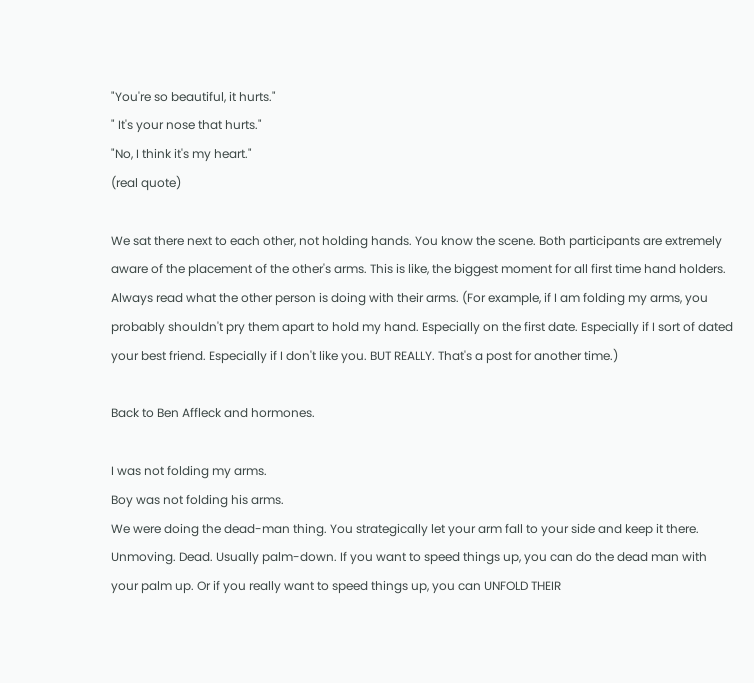"You're so beautiful, it hurts."
" It's your nose that hurts."
"No, I think it's my heart."
(real quote)

We sat there next to each other, not holding hands. You know the scene. Both participants are extremely aware of the placement of the other's arms. This is like, the biggest moment for all first time hand holders. Always read what the other person is doing with their arms. (For example, if I am folding my arms, you probably shouldn't pry them apart to hold my hand. Especially on the first date. Especially if I sort of dated your best friend. Especially if I don't like you. BUT REALLY. That's a post for another time.)

Back to Ben Affleck and hormones.

I was not folding my arms.
Boy was not folding his arms.
We were doing the dead-man thing. You strategically let your arm fall to your side and keep it there. Unmoving. Dead. Usually palm-down. If you want to speed things up, you can do the dead man with your palm up. Or if you really want to speed things up, you can UNFOLD THEIR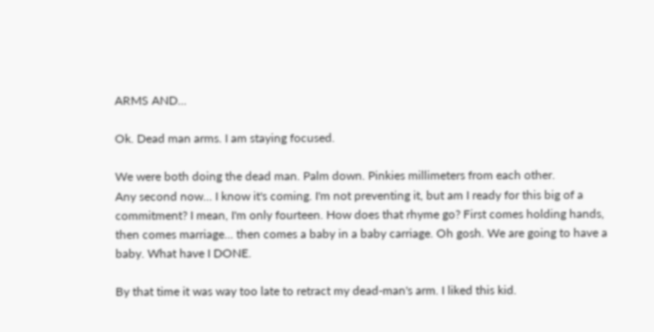ARMS AND...

Ok. Dead man arms. I am staying focused.

We were both doing the dead man. Palm down. Pinkies millimeters from each other.
Any second now... I know it's coming. I'm not preventing it, but am I ready for this big of a commitment? I mean, I'm only fourteen. How does that rhyme go? First comes holding hands, then comes marriage... then comes a baby in a baby carriage. Oh gosh. We are going to have a baby. What have I DONE.

By that time it was way too late to retract my dead-man's arm. I liked this kid.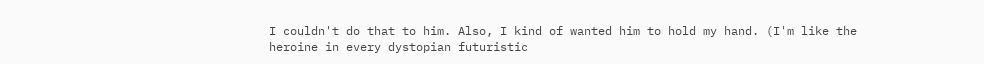I couldn't do that to him. Also, I kind of wanted him to hold my hand. (I'm like the heroine in every dystopian futuristic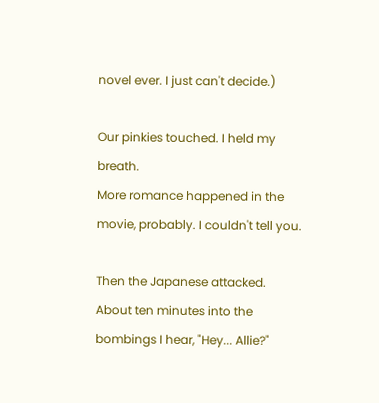novel ever. I just can't decide.)

Our pinkies touched. I held my breath.
More romance happened in the movie, probably. I couldn't tell you.

Then the Japanese attacked.
About ten minutes into the bombings I hear, "Hey... Allie?"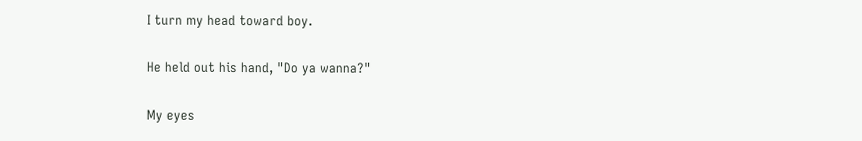I turn my head toward boy.

He held out his hand, "Do ya wanna?"

My eyes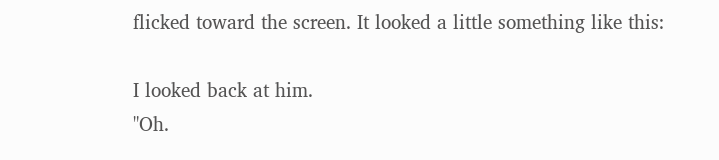flicked toward the screen. It looked a little something like this:

I looked back at him.
"Oh.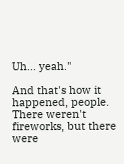Uh... yeah."

And that's how it happened, people.
There weren't fireworks, but there were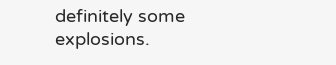definitely some explosions.